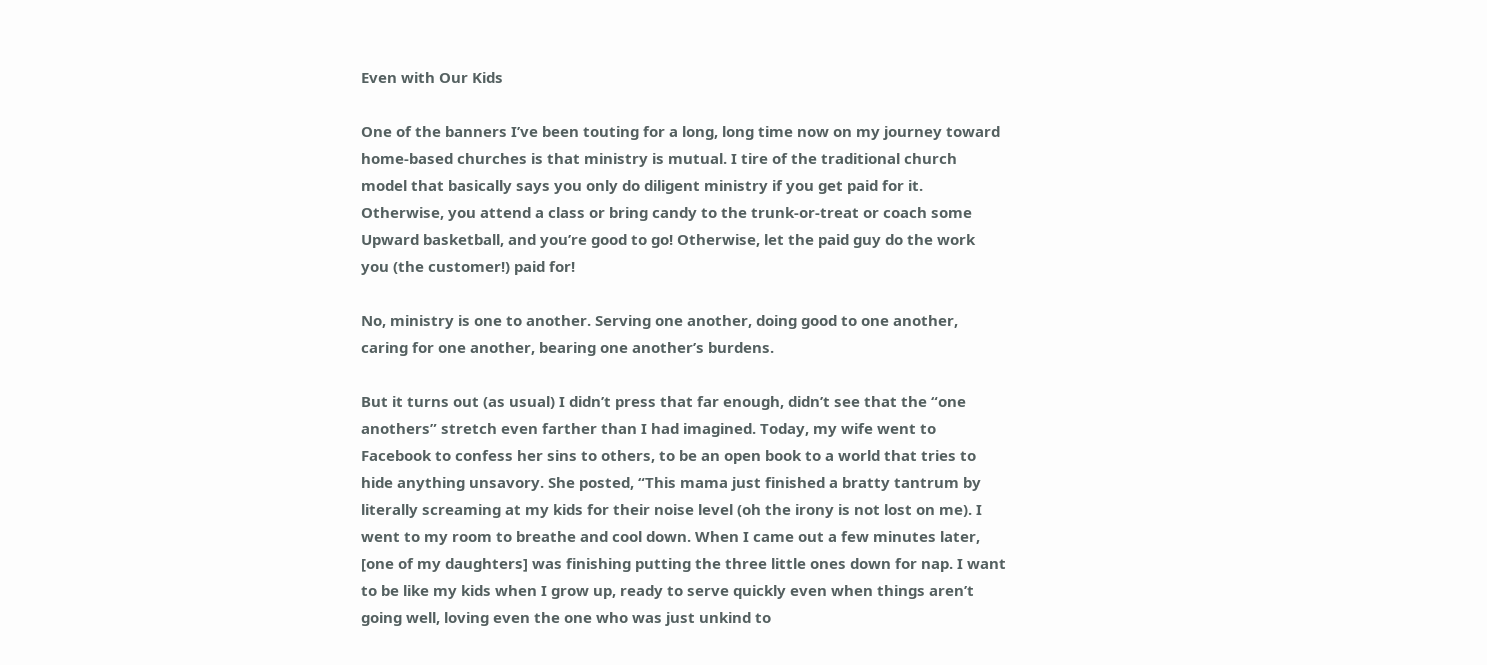Even with Our Kids

One of the banners I’ve been touting for a long, long time now on my journey toward home-based churches is that ministry is mutual. I tire of the traditional church model that basically says you only do diligent ministry if you get paid for it. Otherwise, you attend a class or bring candy to the trunk-or-treat or coach some Upward basketball, and you’re good to go! Otherwise, let the paid guy do the work you (the customer!) paid for!

No, ministry is one to another. Serving one another, doing good to one another, caring for one another, bearing one another’s burdens.

But it turns out (as usual) I didn’t press that far enough, didn’t see that the “one anothers” stretch even farther than I had imagined. Today, my wife went to Facebook to confess her sins to others, to be an open book to a world that tries to hide anything unsavory. She posted, “This mama just finished a bratty tantrum by literally screaming at my kids for their noise level (oh the irony is not lost on me). I went to my room to breathe and cool down. When I came out a few minutes later, [one of my daughters] was finishing putting the three little ones down for nap. I want to be like my kids when I grow up, ready to serve quickly even when things aren’t going well, loving even the one who was just unkind to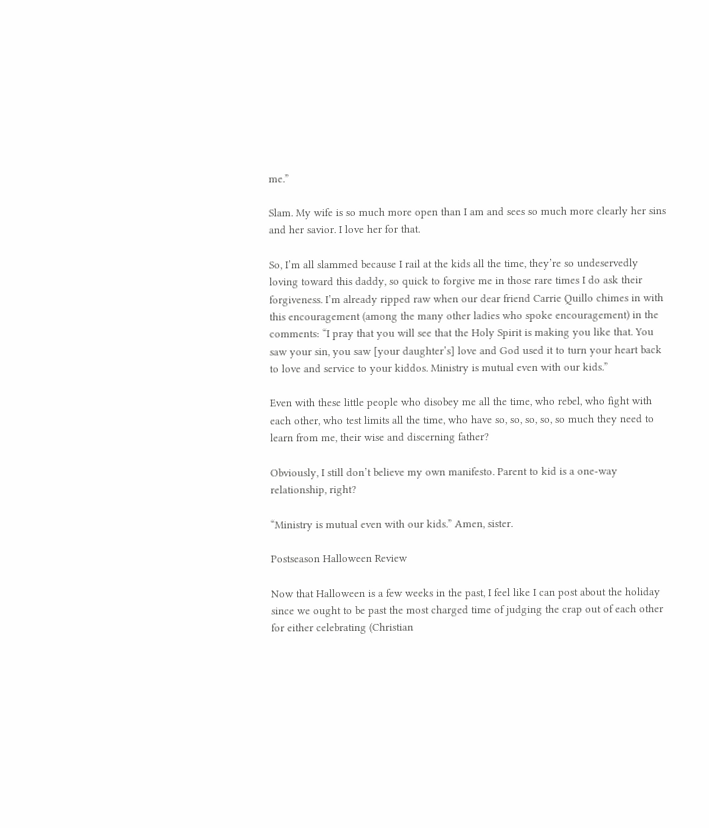me.”

Slam. My wife is so much more open than I am and sees so much more clearly her sins and her savior. I love her for that.

So, I’m all slammed because I rail at the kids all the time, they’re so undeservedly loving toward this daddy, so quick to forgive me in those rare times I do ask their forgiveness. I’m already ripped raw when our dear friend Carrie Quillo chimes in with this encouragement (among the many other ladies who spoke encouragement) in the comments: “I pray that you will see that the Holy Spirit is making you like that. You saw your sin, you saw [your daughter’s] love and God used it to turn your heart back to love and service to your kiddos. Ministry is mutual even with our kids.”

Even with these little people who disobey me all the time, who rebel, who fight with each other, who test limits all the time, who have so, so, so, so, so much they need to learn from me, their wise and discerning father?

Obviously, I still don’t believe my own manifesto. Parent to kid is a one-way relationship, right?

“Ministry is mutual even with our kids.” Amen, sister.

Postseason Halloween Review

Now that Halloween is a few weeks in the past, I feel like I can post about the holiday since we ought to be past the most charged time of judging the crap out of each other for either celebrating (Christian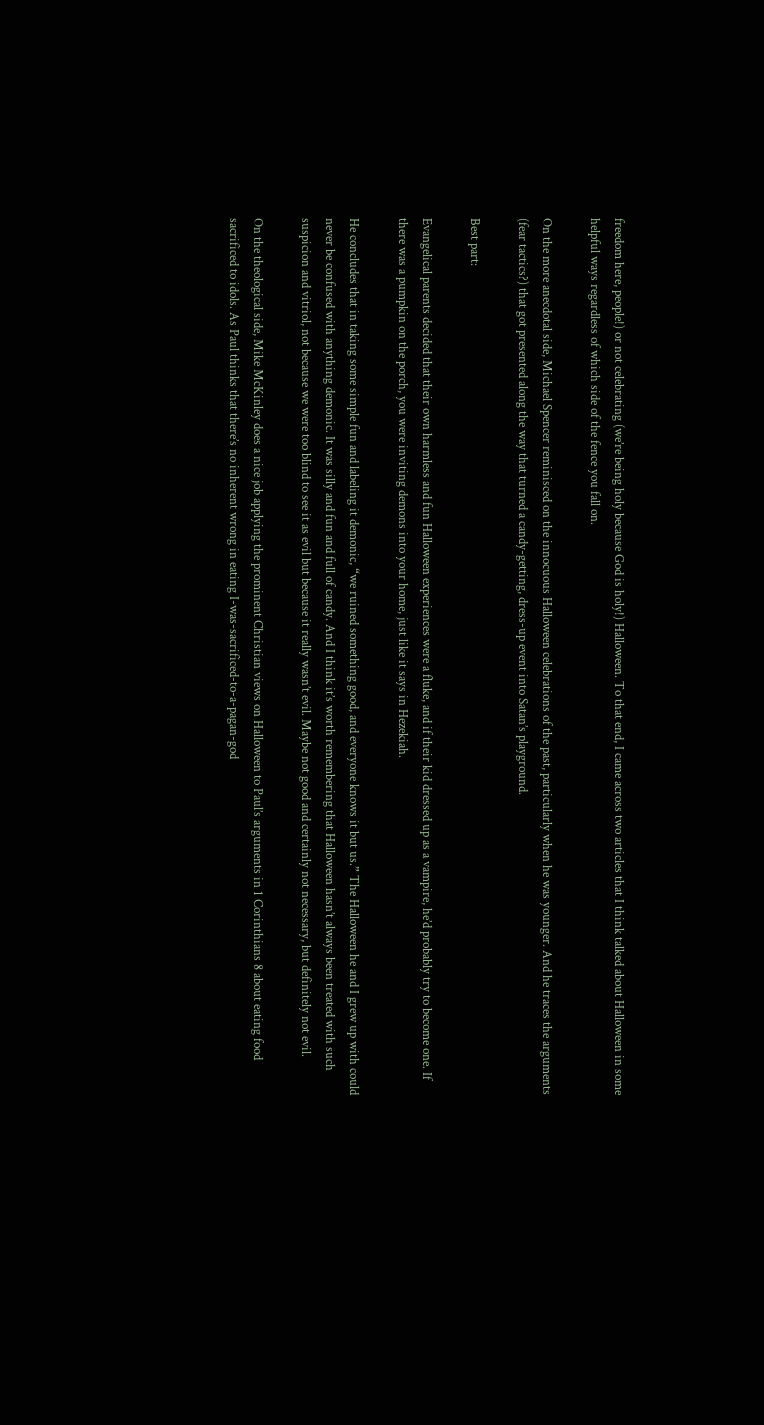freedom here, people!) or not celebrating (we’re being holy because God is holy!) Halloween. To that end, I came across two articles that I think talked about Halloween in some helpful ways regardless of which side of the fence you fall on.

On the more anecdotal side, Michael Spencer reminisced on the innocuous Halloween celebrations of the past, particularly when he was younger. And he traces the arguments (fear tactics?) that got presented along the way that turned a candy-getting, dress-up event into Satan’s playground.

Best part:

Evangelical parents decided that their own harmless and fun Halloween experiences were a fluke, and if their kid dressed up as a vampire, he’d probably try to become one. If there was a pumpkin on the porch, you were inviting demons into your home, just like it says in Hezekiah.

He concludes that in taking some simple fun and labeling it demonic, “we ruined something good, and everyone knows it but us.” The Halloween he and I grew up with could never be confused with anything demonic. It was silly and fun and full of candy. And I think it’s worth remembering that Halloween hasn’t always been treated with such suspicion and vitriol, not because we were too blind to see it as evil but because it really wasn’t evil. Maybe not good and certainly not necessary, but definitely not evil.

On the theological side, Mike McKinley does a nice job applying the prominent Christian views on Halloween to Paul’s arguments in 1 Corinthians 8 about eating food sacrificed to idols. As Paul thinks that there’s no inherent wrong in eating I-was-sacrificed-to-a-pagan-god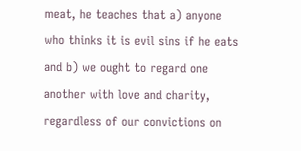meat, he teaches that a) anyone who thinks it is evil sins if he eats and b) we ought to regard one another with love and charity, regardless of our convictions on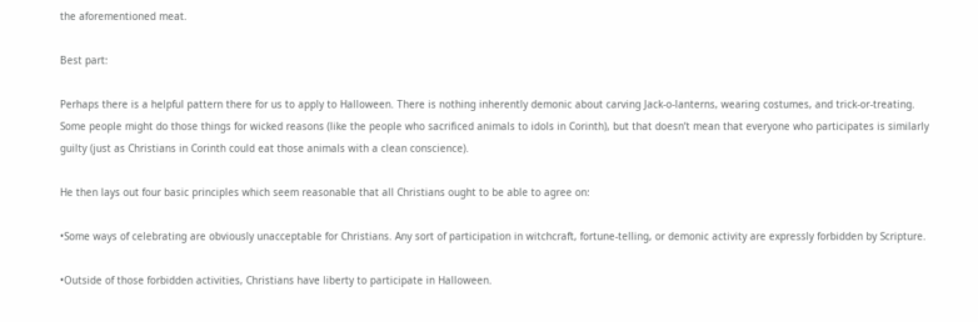the aforementioned meat.

Best part:

Perhaps there is a helpful pattern there for us to apply to Halloween. There is nothing inherently demonic about carving Jack-o-lanterns, wearing costumes, and trick-or-treating. Some people might do those things for wicked reasons (like the people who sacrificed animals to idols in Corinth), but that doesn’t mean that everyone who participates is similarly guilty (just as Christians in Corinth could eat those animals with a clean conscience).

He then lays out four basic principles which seem reasonable that all Christians ought to be able to agree on:

•Some ways of celebrating are obviously unacceptable for Christians. Any sort of participation in witchcraft, fortune-telling, or demonic activity are expressly forbidden by Scripture.

•Outside of those forbidden activities, Christians have liberty to participate in Halloween.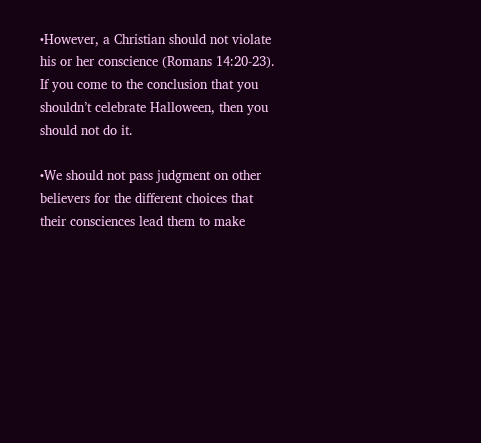•However, a Christian should not violate his or her conscience (Romans 14:20-23). If you come to the conclusion that you shouldn’t celebrate Halloween, then you should not do it.

•We should not pass judgment on other believers for the different choices that their consciences lead them to make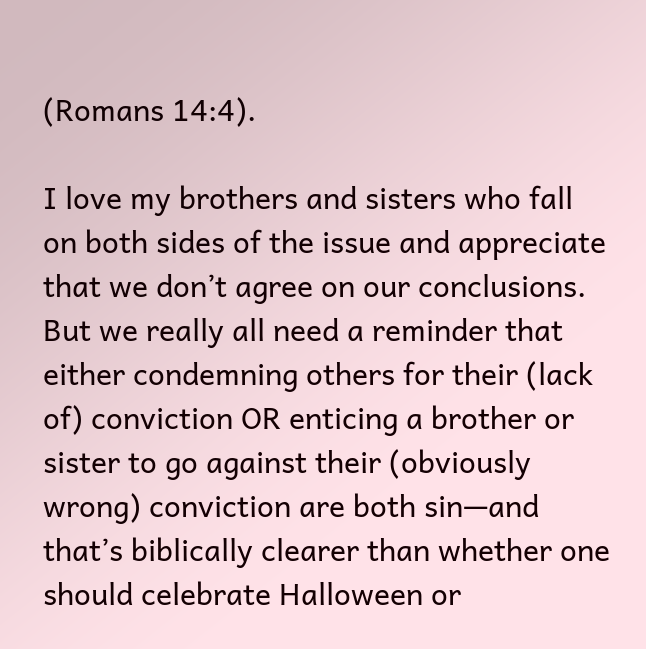(Romans 14:4).

I love my brothers and sisters who fall on both sides of the issue and appreciate that we don’t agree on our conclusions. But we really all need a reminder that either condemning others for their (lack of) conviction OR enticing a brother or sister to go against their (obviously wrong) conviction are both sin—and that’s biblically clearer than whether one should celebrate Halloween or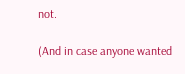not.

(And in case anyone wanted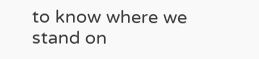to know where we stand on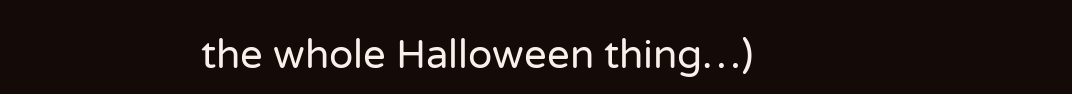the whole Halloween thing…)